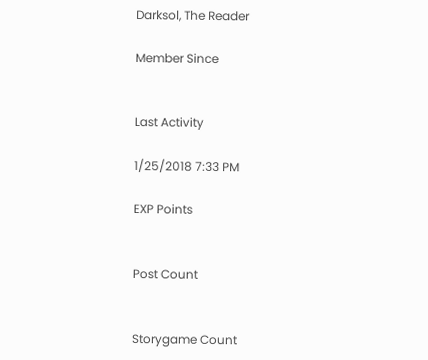Darksol, The Reader

Member Since


Last Activity

1/25/2018 7:33 PM

EXP Points


Post Count


Storygame Count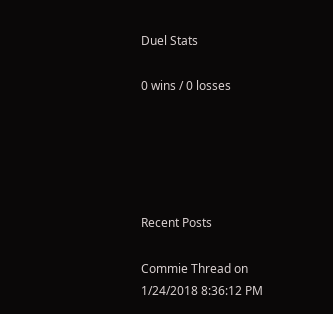Duel Stats

0 wins / 0 losses





Recent Posts

Commie Thread on 1/24/2018 8:36:12 PM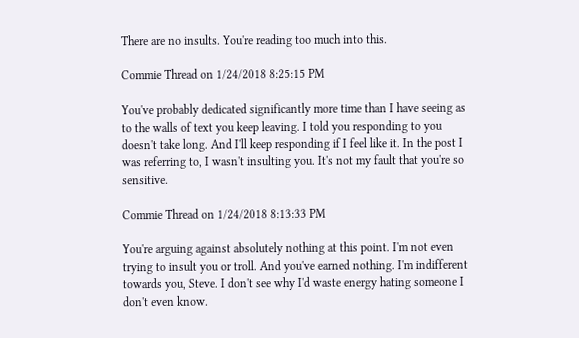There are no insults. You're reading too much into this.

Commie Thread on 1/24/2018 8:25:15 PM

You've probably dedicated significantly more time than I have seeing as to the walls of text you keep leaving. I told you responding to you doesn't take long. And I'll keep responding if I feel like it. In the post I was referring to, I wasn't insulting you. It's not my fault that you're so sensitive.

Commie Thread on 1/24/2018 8:13:33 PM

You're arguing against absolutely nothing at this point. I'm not even trying to insult you or troll. And you've earned nothing. I'm indifferent towards you, Steve. I don't see why I'd waste energy hating someone I don't even know.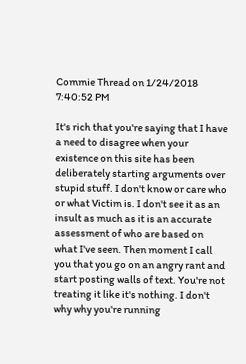Commie Thread on 1/24/2018 7:40:52 PM

It's rich that you're saying that I have a need to disagree when your existence on this site has been deliberately starting arguments over stupid stuff. I don't know or care who or what Victim is. I don't see it as an insult as much as it is an accurate assessment of who are based on what I've seen. Then moment I call you that you go on an angry rant and start posting walls of text. You're not treating it like it's nothing. I don't why why you're running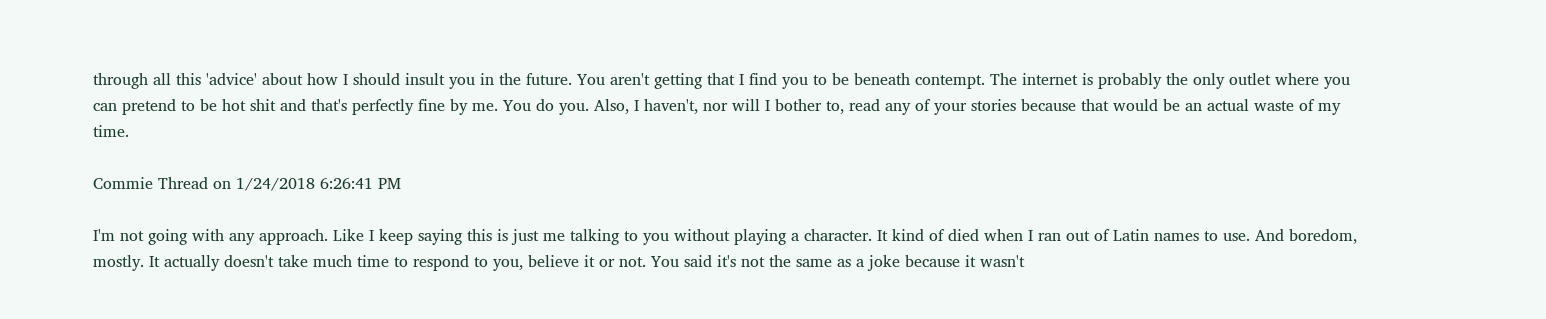through all this 'advice' about how I should insult you in the future. You aren't getting that I find you to be beneath contempt. The internet is probably the only outlet where you can pretend to be hot shit and that's perfectly fine by me. You do you. Also, I haven't, nor will I bother to, read any of your stories because that would be an actual waste of my time.

Commie Thread on 1/24/2018 6:26:41 PM

I'm not going with any approach. Like I keep saying this is just me talking to you without playing a character. It kind of died when I ran out of Latin names to use. And boredom, mostly. It actually doesn't take much time to respond to you, believe it or not. You said it's not the same as a joke because it wasn't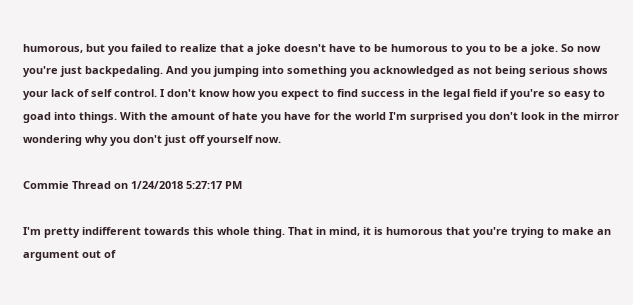humorous, but you failed to realize that a joke doesn't have to be humorous to you to be a joke. So now you're just backpedaling. And you jumping into something you acknowledged as not being serious shows your lack of self control. I don't know how you expect to find success in the legal field if you're so easy to goad into things. With the amount of hate you have for the world I'm surprised you don't look in the mirror wondering why you don't just off yourself now.

Commie Thread on 1/24/2018 5:27:17 PM

I'm pretty indifferent towards this whole thing. That in mind, it is humorous that you're trying to make an argument out of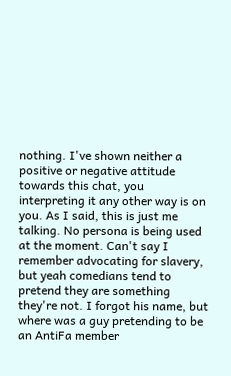nothing. I've shown neither a positive or negative attitude towards this chat, you interpreting it any other way is on you. As I said, this is just me talking. No persona is being used at the moment. Can't say I remember advocating for slavery, but yeah comedians tend to pretend they are something they're not. I forgot his name, but where was a guy pretending to be an AntiFa member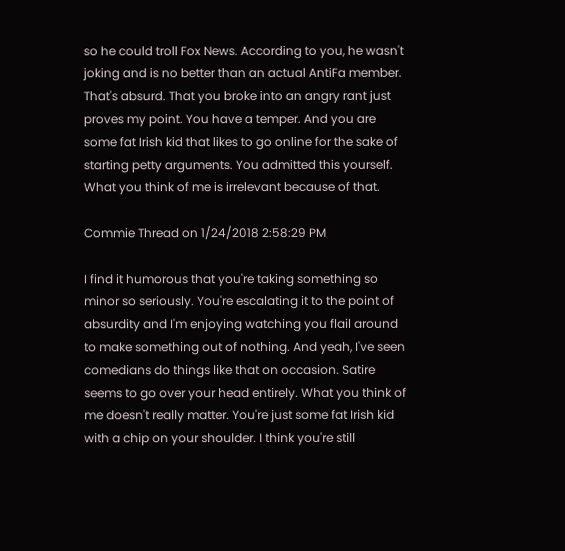so he could troll Fox News. According to you, he wasn't joking and is no better than an actual AntiFa member. That's absurd. That you broke into an angry rant just proves my point. You have a temper. And you are some fat Irish kid that likes to go online for the sake of starting petty arguments. You admitted this yourself. What you think of me is irrelevant because of that.

Commie Thread on 1/24/2018 2:58:29 PM

I find it humorous that you're taking something so minor so seriously. You're escalating it to the point of absurdity and I'm enjoying watching you flail around to make something out of nothing. And yeah, I've seen comedians do things like that on occasion. Satire seems to go over your head entirely. What you think of me doesn't really matter. You're just some fat Irish kid with a chip on your shoulder. I think you're still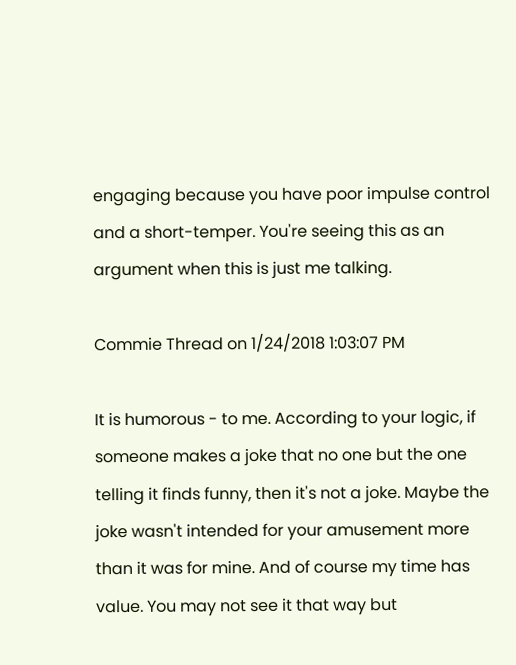engaging because you have poor impulse control and a short-temper. You're seeing this as an argument when this is just me talking.

Commie Thread on 1/24/2018 1:03:07 PM

It is humorous - to me. According to your logic, if someone makes a joke that no one but the one telling it finds funny, then it's not a joke. Maybe the joke wasn't intended for your amusement more than it was for mine. And of course my time has value. You may not see it that way but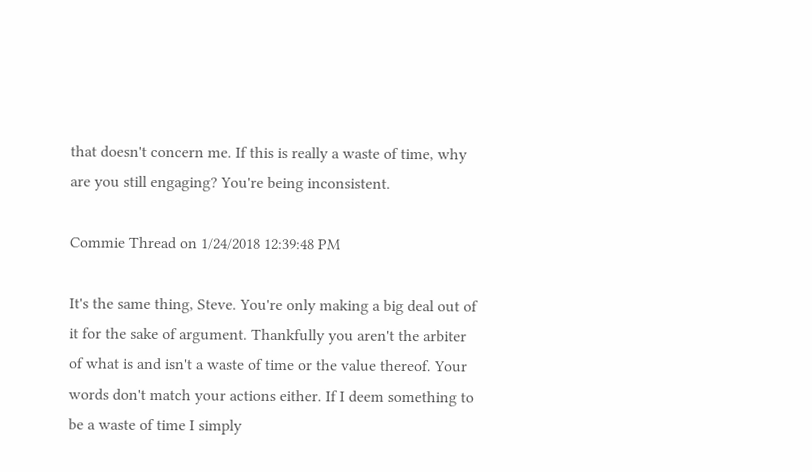that doesn't concern me. If this is really a waste of time, why are you still engaging? You're being inconsistent.

Commie Thread on 1/24/2018 12:39:48 PM

It's the same thing, Steve. You're only making a big deal out of it for the sake of argument. Thankfully you aren't the arbiter of what is and isn't a waste of time or the value thereof. Your words don't match your actions either. If I deem something to be a waste of time I simply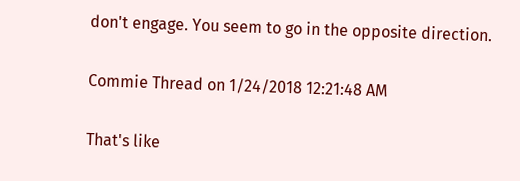don't engage. You seem to go in the opposite direction.

Commie Thread on 1/24/2018 12:21:48 AM

That's like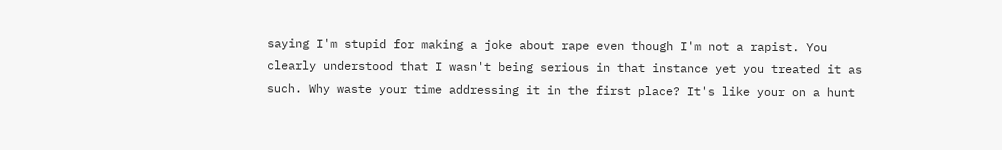saying I'm stupid for making a joke about rape even though I'm not a rapist. You clearly understood that I wasn't being serious in that instance yet you treated it as such. Why waste your time addressing it in the first place? It's like your on a hunt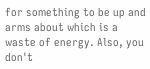for something to be up and arms about which is a waste of energy. Also, you don't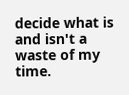decide what is and isn't a waste of my time.